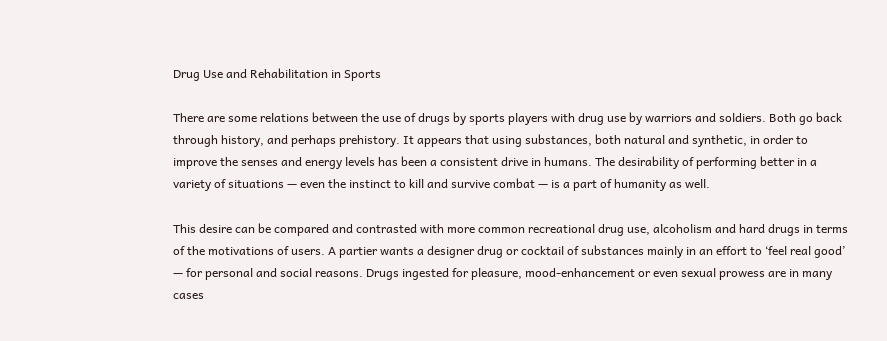Drug Use and Rehabilitation in Sports

There are some relations between the use of drugs by sports players with drug use by warriors and soldiers. Both go back through history, and perhaps prehistory. It appears that using substances, both natural and synthetic, in order to improve the senses and energy levels has been a consistent drive in humans. The desirability of performing better in a variety of situations — even the instinct to kill and survive combat — is a part of humanity as well.

This desire can be compared and contrasted with more common recreational drug use, alcoholism and hard drugs in terms of the motivations of users. A partier wants a designer drug or cocktail of substances mainly in an effort to ‘feel real good’ — for personal and social reasons. Drugs ingested for pleasure, mood-enhancement or even sexual prowess are in many cases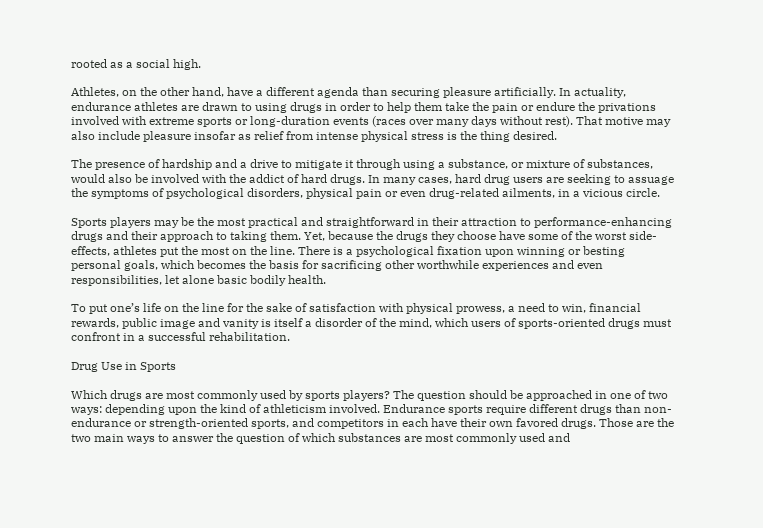rooted as a social high.

Athletes, on the other hand, have a different agenda than securing pleasure artificially. In actuality, endurance athletes are drawn to using drugs in order to help them take the pain or endure the privations involved with extreme sports or long-duration events (races over many days without rest). That motive may also include pleasure insofar as relief from intense physical stress is the thing desired.

The presence of hardship and a drive to mitigate it through using a substance, or mixture of substances, would also be involved with the addict of hard drugs. In many cases, hard drug users are seeking to assuage the symptoms of psychological disorders, physical pain or even drug-related ailments, in a vicious circle.

Sports players may be the most practical and straightforward in their attraction to performance-enhancing drugs and their approach to taking them. Yet, because the drugs they choose have some of the worst side-effects, athletes put the most on the line. There is a psychological fixation upon winning or besting personal goals, which becomes the basis for sacrificing other worthwhile experiences and even responsibilities, let alone basic bodily health.

To put one’s life on the line for the sake of satisfaction with physical prowess, a need to win, financial rewards, public image and vanity is itself a disorder of the mind, which users of sports-oriented drugs must confront in a successful rehabilitation.

Drug Use in Sports

Which drugs are most commonly used by sports players? The question should be approached in one of two ways: depending upon the kind of athleticism involved. Endurance sports require different drugs than non-endurance or strength-oriented sports, and competitors in each have their own favored drugs. Those are the two main ways to answer the question of which substances are most commonly used and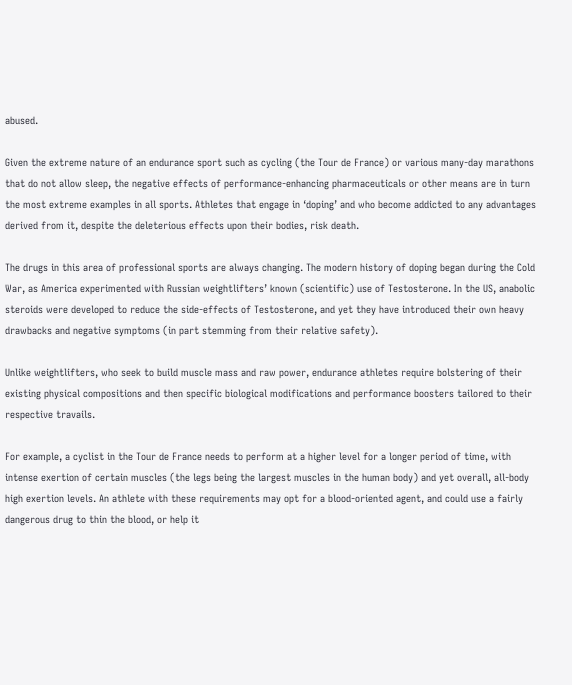abused.

Given the extreme nature of an endurance sport such as cycling (the Tour de France) or various many-day marathons that do not allow sleep, the negative effects of performance-enhancing pharmaceuticals or other means are in turn the most extreme examples in all sports. Athletes that engage in ‘doping’ and who become addicted to any advantages derived from it, despite the deleterious effects upon their bodies, risk death.

The drugs in this area of professional sports are always changing. The modern history of doping began during the Cold War, as America experimented with Russian weightlifters’ known (scientific) use of Testosterone. In the US, anabolic steroids were developed to reduce the side-effects of Testosterone, and yet they have introduced their own heavy drawbacks and negative symptoms (in part stemming from their relative safety).

Unlike weightlifters, who seek to build muscle mass and raw power, endurance athletes require bolstering of their existing physical compositions and then specific biological modifications and performance boosters tailored to their respective travails.

For example, a cyclist in the Tour de France needs to perform at a higher level for a longer period of time, with intense exertion of certain muscles (the legs being the largest muscles in the human body) and yet overall, all-body high exertion levels. An athlete with these requirements may opt for a blood-oriented agent, and could use a fairly dangerous drug to thin the blood, or help it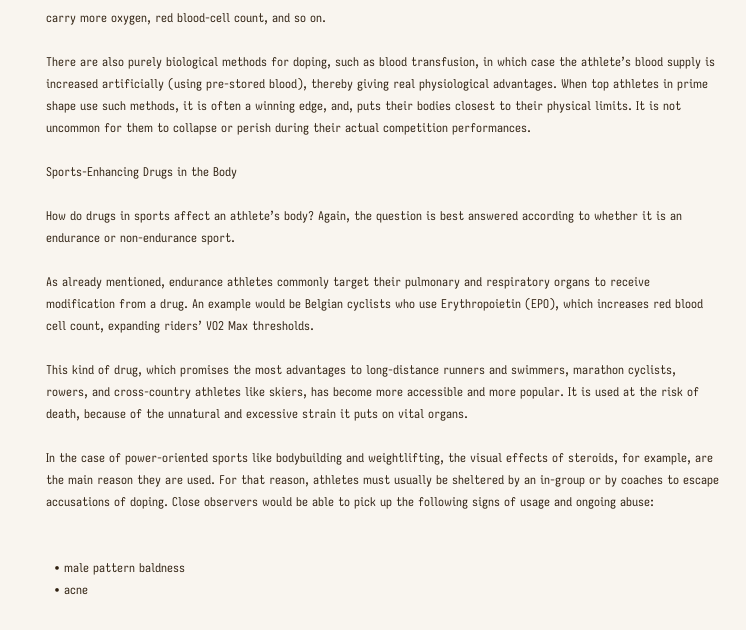carry more oxygen, red blood-cell count, and so on.

There are also purely biological methods for doping, such as blood transfusion, in which case the athlete’s blood supply is increased artificially (using pre-stored blood), thereby giving real physiological advantages. When top athletes in prime shape use such methods, it is often a winning edge, and, puts their bodies closest to their physical limits. It is not uncommon for them to collapse or perish during their actual competition performances.

Sports-Enhancing Drugs in the Body

How do drugs in sports affect an athlete’s body? Again, the question is best answered according to whether it is an endurance or non-endurance sport.

As already mentioned, endurance athletes commonly target their pulmonary and respiratory organs to receive modification from a drug. An example would be Belgian cyclists who use Erythropoietin (EPO), which increases red blood cell count, expanding riders’ VO2 Max thresholds.

This kind of drug, which promises the most advantages to long-distance runners and swimmers, marathon cyclists, rowers, and cross-country athletes like skiers, has become more accessible and more popular. It is used at the risk of death, because of the unnatural and excessive strain it puts on vital organs.

In the case of power-oriented sports like bodybuilding and weightlifting, the visual effects of steroids, for example, are the main reason they are used. For that reason, athletes must usually be sheltered by an in-group or by coaches to escape accusations of doping. Close observers would be able to pick up the following signs of usage and ongoing abuse:


  • male pattern baldness
  • acne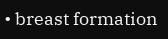• breast formation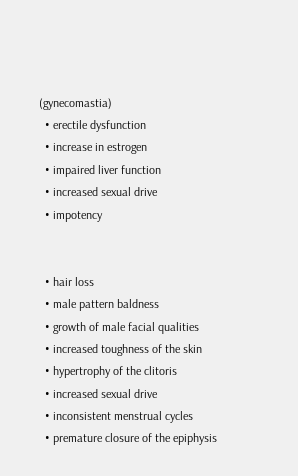(gynecomastia)
  • erectile dysfunction
  • increase in estrogen
  • impaired liver function
  • increased sexual drive
  • impotency


  • hair loss
  • male pattern baldness
  • growth of male facial qualities
  • increased toughness of the skin
  • hypertrophy of the clitoris
  • increased sexual drive
  • inconsistent menstrual cycles
  • premature closure of the epiphysis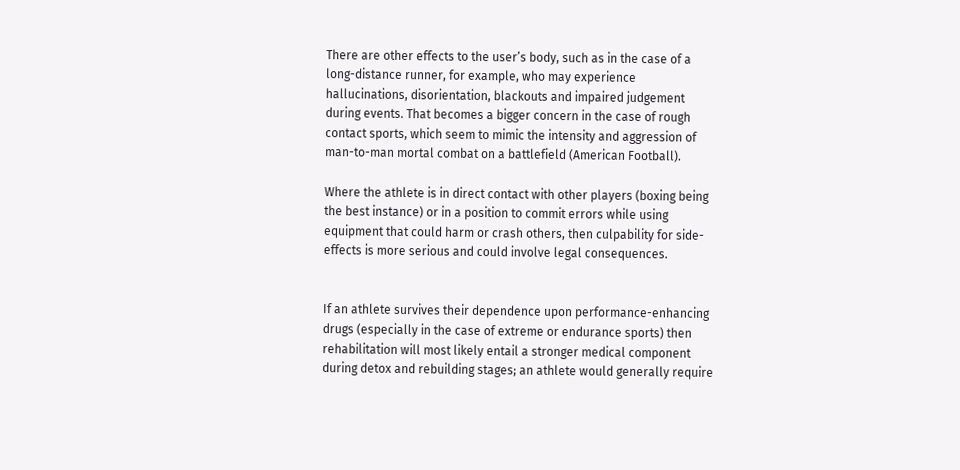There are other effects to the user’s body, such as in the case of a long-distance runner, for example, who may experience hallucinations, disorientation, blackouts and impaired judgement during events. That becomes a bigger concern in the case of rough contact sports, which seem to mimic the intensity and aggression of man-to-man mortal combat on a battlefield (American Football).

Where the athlete is in direct contact with other players (boxing being the best instance) or in a position to commit errors while using equipment that could harm or crash others, then culpability for side-effects is more serious and could involve legal consequences.


If an athlete survives their dependence upon performance-enhancing drugs (especially in the case of extreme or endurance sports) then rehabilitation will most likely entail a stronger medical component during detox and rebuilding stages; an athlete would generally require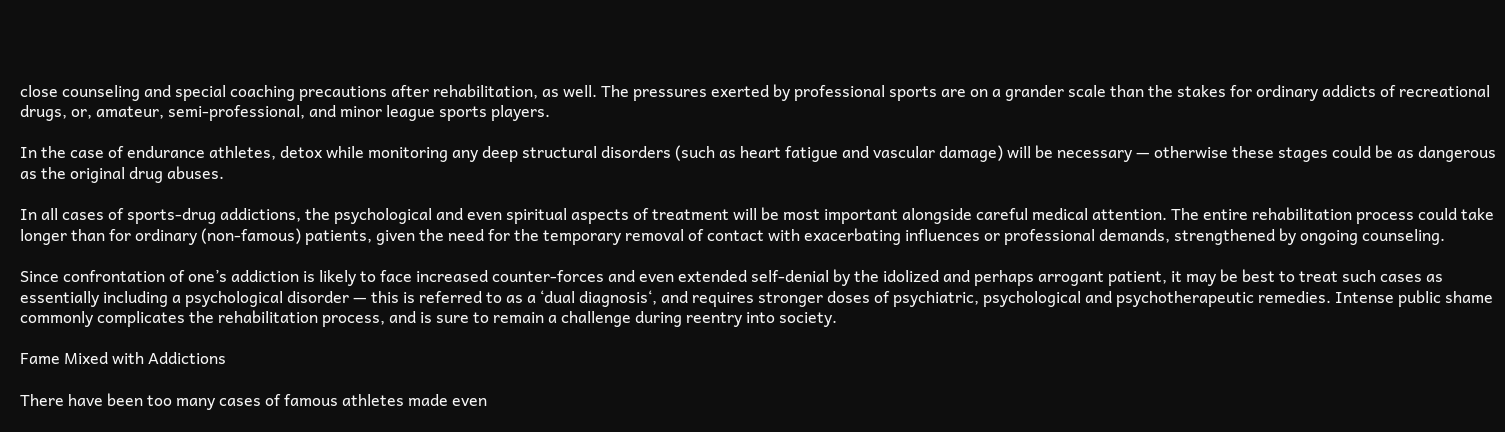close counseling and special coaching precautions after rehabilitation, as well. The pressures exerted by professional sports are on a grander scale than the stakes for ordinary addicts of recreational drugs, or, amateur, semi-professional, and minor league sports players.

In the case of endurance athletes, detox while monitoring any deep structural disorders (such as heart fatigue and vascular damage) will be necessary — otherwise these stages could be as dangerous as the original drug abuses.

In all cases of sports-drug addictions, the psychological and even spiritual aspects of treatment will be most important alongside careful medical attention. The entire rehabilitation process could take longer than for ordinary (non-famous) patients, given the need for the temporary removal of contact with exacerbating influences or professional demands, strengthened by ongoing counseling.

Since confrontation of one’s addiction is likely to face increased counter-forces and even extended self-denial by the idolized and perhaps arrogant patient, it may be best to treat such cases as essentially including a psychological disorder — this is referred to as a ‘dual diagnosis‘, and requires stronger doses of psychiatric, psychological and psychotherapeutic remedies. Intense public shame commonly complicates the rehabilitation process, and is sure to remain a challenge during reentry into society.

Fame Mixed with Addictions

There have been too many cases of famous athletes made even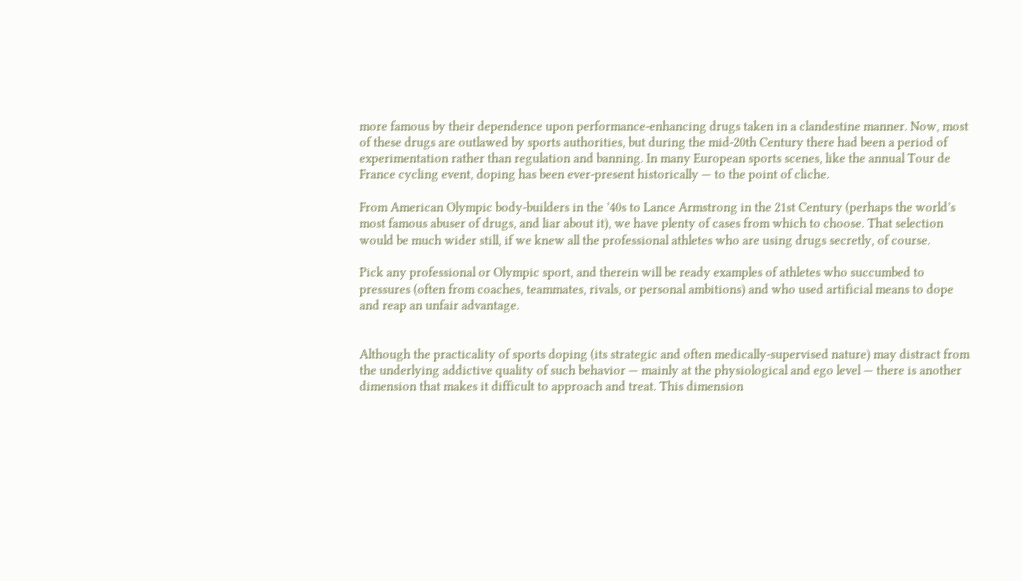more famous by their dependence upon performance-enhancing drugs taken in a clandestine manner. Now, most of these drugs are outlawed by sports authorities, but during the mid-20th Century there had been a period of experimentation rather than regulation and banning. In many European sports scenes, like the annual Tour de France cycling event, doping has been ever-present historically — to the point of cliche.

From American Olympic body-builders in the ’40s to Lance Armstrong in the 21st Century (perhaps the world’s most famous abuser of drugs, and liar about it), we have plenty of cases from which to choose. That selection would be much wider still, if we knew all the professional athletes who are using drugs secretly, of course.

Pick any professional or Olympic sport, and therein will be ready examples of athletes who succumbed to pressures (often from coaches, teammates, rivals, or personal ambitions) and who used artificial means to dope and reap an unfair advantage.


Although the practicality of sports doping (its strategic and often medically-supervised nature) may distract from the underlying addictive quality of such behavior — mainly at the physiological and ego level — there is another dimension that makes it difficult to approach and treat. This dimension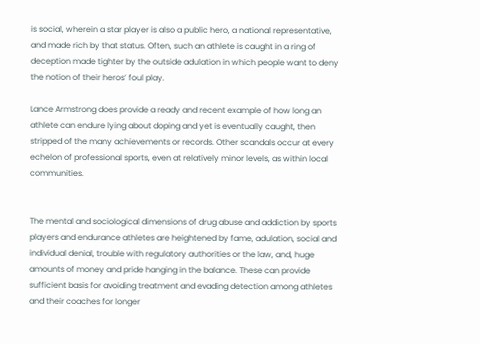is social, wherein a star player is also a public hero, a national representative, and made rich by that status. Often, such an athlete is caught in a ring of deception made tighter by the outside adulation in which people want to deny the notion of their heros’ foul play.

Lance Armstrong does provide a ready and recent example of how long an athlete can endure lying about doping and yet is eventually caught, then stripped of the many achievements or records. Other scandals occur at every echelon of professional sports, even at relatively minor levels, as within local communities.


The mental and sociological dimensions of drug abuse and addiction by sports players and endurance athletes are heightened by fame, adulation, social and individual denial, trouble with regulatory authorities or the law, and, huge amounts of money and pride hanging in the balance. These can provide sufficient basis for avoiding treatment and evading detection among athletes and their coaches for longer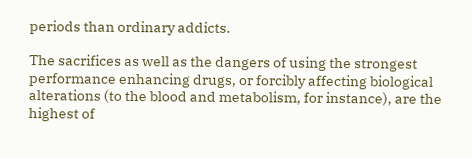periods than ordinary addicts.

The sacrifices as well as the dangers of using the strongest performance enhancing drugs, or forcibly affecting biological alterations (to the blood and metabolism, for instance), are the highest of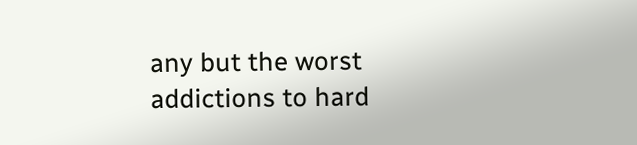any but the worst addictions to hard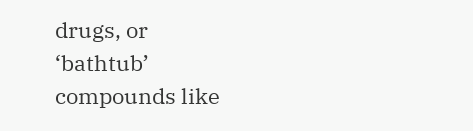drugs, or ‘bathtub’ compounds like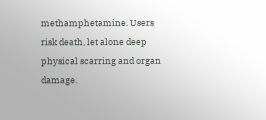methamphetamine. Users risk death, let alone deep physical scarring and organ damage.